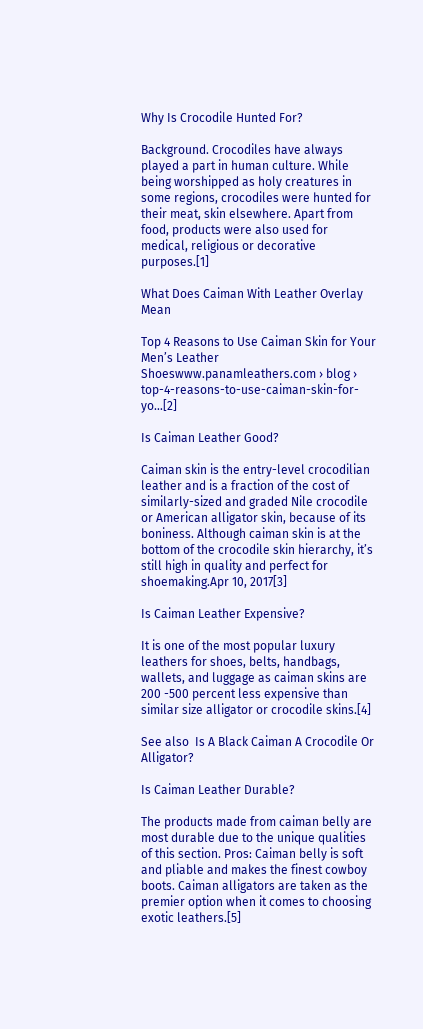Why Is Crocodile Hunted For?

Background. Crocodiles have always played a part in human culture. While being worshipped as holy creatures in some regions, crocodiles were hunted for their meat, skin elsewhere. Apart from food, products were also used for medical, religious or decorative purposes.[1]

What Does Caiman With Leather Overlay Mean

Top 4 Reasons to Use Caiman Skin for Your Men’s Leather Shoeswww.panamleathers.com › blog › top-4-reasons-to-use-caiman-skin-for-yo…[2]

Is Caiman Leather Good?

Caiman skin is the entry-level crocodilian leather and is a fraction of the cost of similarly-sized and graded Nile crocodile or American alligator skin, because of its boniness. Although caiman skin is at the bottom of the crocodile skin hierarchy, it’s still high in quality and perfect for shoemaking.Apr 10, 2017[3]

Is Caiman Leather Expensive?

It is one of the most popular luxury leathers for shoes, belts, handbags, wallets, and luggage as caiman skins are 200 -500 percent less expensive than similar size alligator or crocodile skins.[4]

See also  Is A Black Caiman A Crocodile Or Alligator?

Is Caiman Leather Durable?

The products made from caiman belly are most durable due to the unique qualities of this section. Pros: Caiman belly is soft and pliable and makes the finest cowboy boots. Caiman alligators are taken as the premier option when it comes to choosing exotic leathers.[5]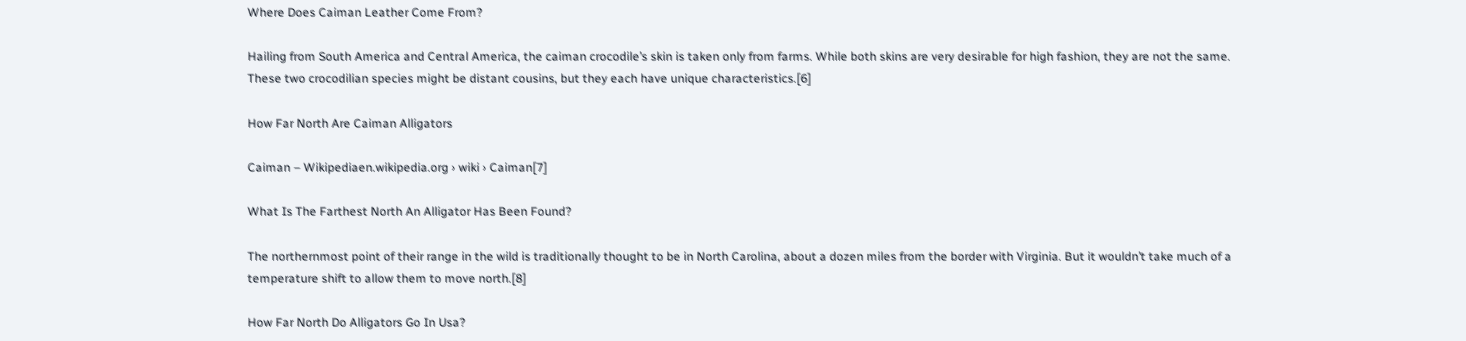Where Does Caiman Leather Come From?

Hailing from South America and Central America, the caiman crocodile’s skin is taken only from farms. While both skins are very desirable for high fashion, they are not the same. These two crocodilian species might be distant cousins, but they each have unique characteristics.[6]

How Far North Are Caiman Alligators

Caiman – Wikipediaen.wikipedia.org › wiki › Caiman[7]

What Is The Farthest North An Alligator Has Been Found?

The northernmost point of their range in the wild is traditionally thought to be in North Carolina, about a dozen miles from the border with Virginia. But it wouldn’t take much of a temperature shift to allow them to move north.[8]

How Far North Do Alligators Go In Usa?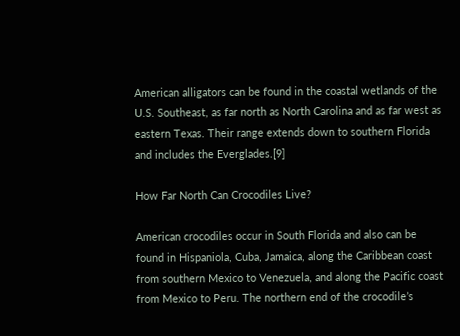American alligators can be found in the coastal wetlands of the U.S. Southeast, as far north as North Carolina and as far west as eastern Texas. Their range extends down to southern Florida and includes the Everglades.[9]

How Far North Can Crocodiles Live?

American crocodiles occur in South Florida and also can be found in Hispaniola, Cuba, Jamaica, along the Caribbean coast from southern Mexico to Venezuela, and along the Pacific coast from Mexico to Peru. The northern end of the crocodile’s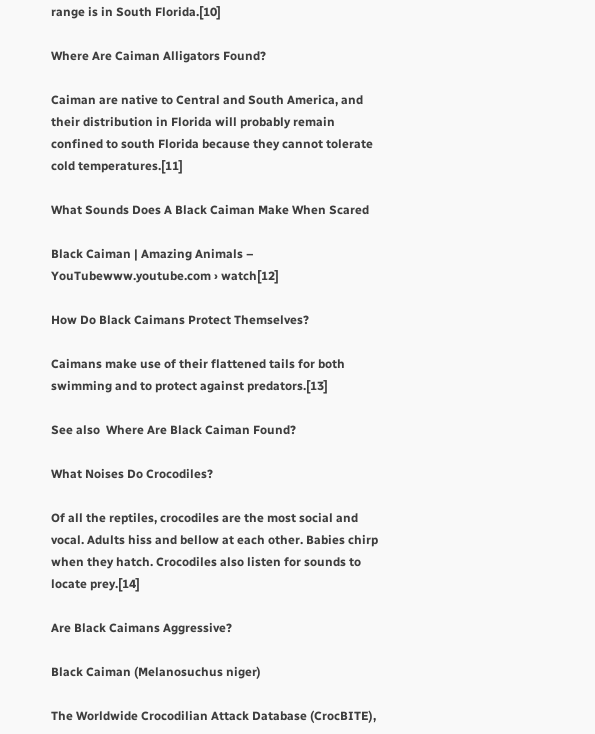range is in South Florida.[10]

Where Are Caiman Alligators Found?

Caiman are native to Central and South America, and their distribution in Florida will probably remain confined to south Florida because they cannot tolerate cold temperatures.[11]

What Sounds Does A Black Caiman Make When Scared

Black Caiman | Amazing Animals – YouTubewww.youtube.com › watch[12]

How Do Black Caimans Protect Themselves?

Caimans make use of their flattened tails for both swimming and to protect against predators.[13]

See also  Where Are Black Caiman Found?

What Noises Do Crocodiles?

Of all the reptiles, crocodiles are the most social and vocal. Adults hiss and bellow at each other. Babies chirp when they hatch. Crocodiles also listen for sounds to locate prey.[14]

Are Black Caimans Aggressive?

Black Caiman (Melanosuchus niger)

The Worldwide Crocodilian Attack Database (CrocBITE),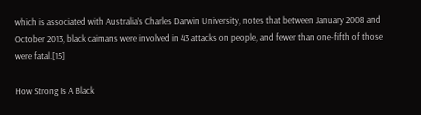which is associated with Australia’s Charles Darwin University, notes that between January 2008 and October 2013, black caimans were involved in 43 attacks on people, and fewer than one-fifth of those were fatal.[15]

How Strong Is A Black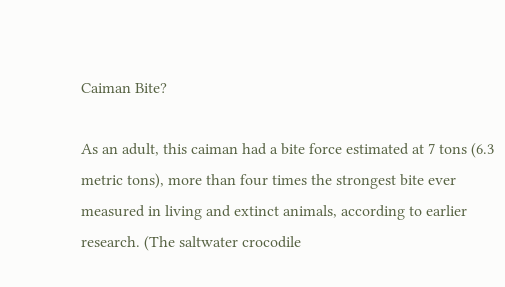Caiman Bite?

As an adult, this caiman had a bite force estimated at 7 tons (6.3 metric tons), more than four times the strongest bite ever measured in living and extinct animals, according to earlier research. (The saltwater crocodile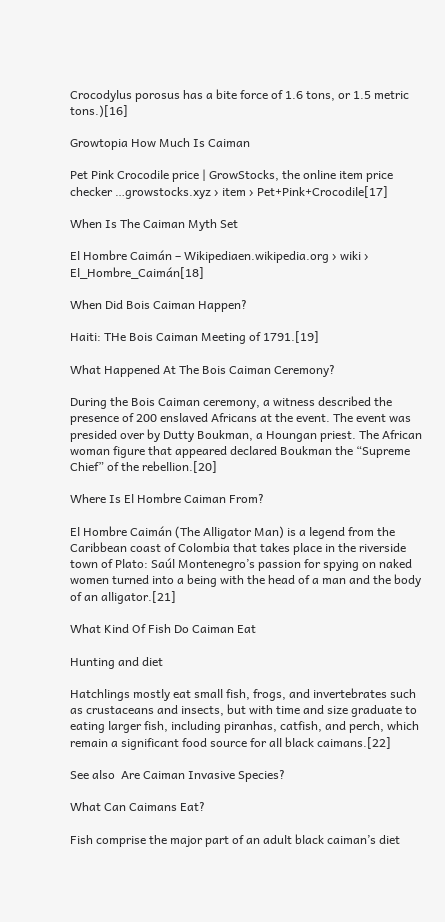Crocodylus porosus has a bite force of 1.6 tons, or 1.5 metric tons.)[16]

Growtopia How Much Is Caiman

Pet Pink Crocodile price | GrowStocks, the online item price checker …growstocks.xyz › item › Pet+Pink+Crocodile[17]

When Is The Caiman Myth Set

El Hombre Caimán – Wikipediaen.wikipedia.org › wiki › El_Hombre_Caimán[18]

When Did Bois Caiman Happen?

Haiti: THe Bois Caiman Meeting of 1791.[19]

What Happened At The Bois Caiman Ceremony?

During the Bois Caiman ceremony, a witness described the presence of 200 enslaved Africans at the event. The event was presided over by Dutty Boukman, a Houngan priest. The African woman figure that appeared declared Boukman the “Supreme Chief” of the rebellion.[20]

Where Is El Hombre Caiman From?

El Hombre Caimán (The Alligator Man) is a legend from the Caribbean coast of Colombia that takes place in the riverside town of Plato: Saúl Montenegro’s passion for spying on naked women turned into a being with the head of a man and the body of an alligator.[21]

What Kind Of Fish Do Caiman Eat

Hunting and diet

Hatchlings mostly eat small fish, frogs, and invertebrates such as crustaceans and insects, but with time and size graduate to eating larger fish, including piranhas, catfish, and perch, which remain a significant food source for all black caimans.[22]

See also  Are Caiman Invasive Species?

What Can Caimans Eat?

Fish comprise the major part of an adult black caiman’s diet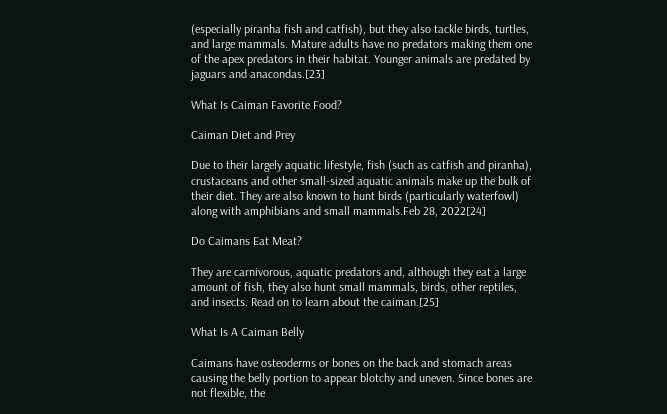(especially piranha fish and catfish), but they also tackle birds, turtles, and large mammals. Mature adults have no predators making them one of the apex predators in their habitat. Younger animals are predated by jaguars and anacondas.[23]

What Is Caiman Favorite Food?

Caiman Diet and Prey

Due to their largely aquatic lifestyle, fish (such as catfish and piranha), crustaceans and other small-sized aquatic animals make up the bulk of their diet. They are also known to hunt birds (particularly waterfowl) along with amphibians and small mammals.Feb 28, 2022[24]

Do Caimans Eat Meat?

They are carnivorous, aquatic predators and, although they eat a large amount of fish, they also hunt small mammals, birds, other reptiles, and insects. Read on to learn about the caiman.[25]

What Is A Caiman Belly

Caimans have osteoderms or bones on the back and stomach areas causing the belly portion to appear blotchy and uneven. Since bones are not flexible, the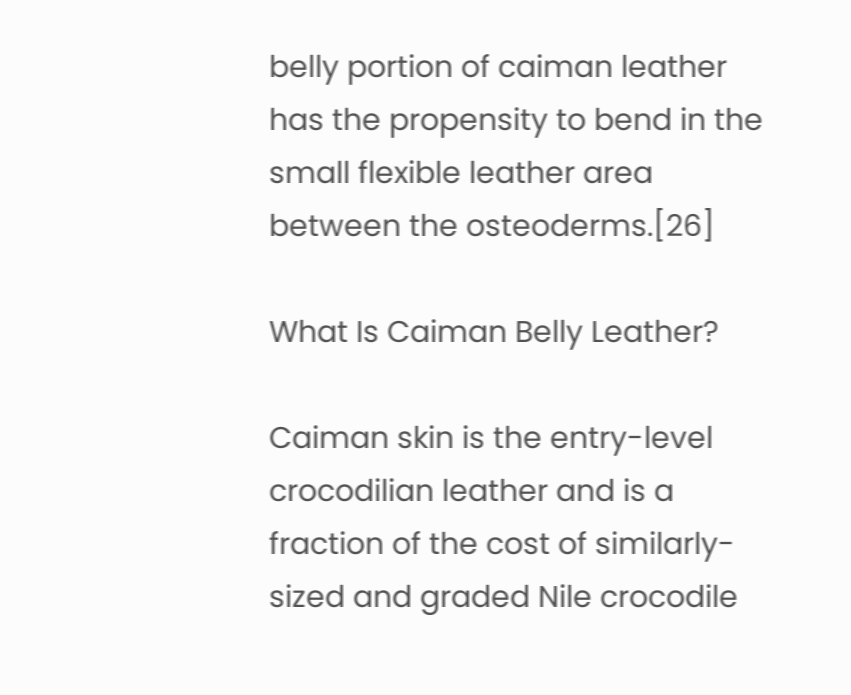belly portion of caiman leather has the propensity to bend in the small flexible leather area between the osteoderms.[26]

What Is Caiman Belly Leather?

Caiman skin is the entry-level crocodilian leather and is a fraction of the cost of similarly-sized and graded Nile crocodile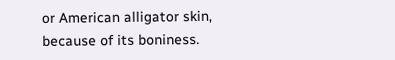or American alligator skin, because of its boniness.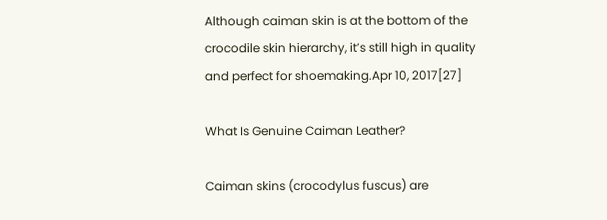Although caiman skin is at the bottom of the crocodile skin hierarchy, it’s still high in quality and perfect for shoemaking.Apr 10, 2017[27]

What Is Genuine Caiman Leather?

Caiman skins (crocodylus fuscus) are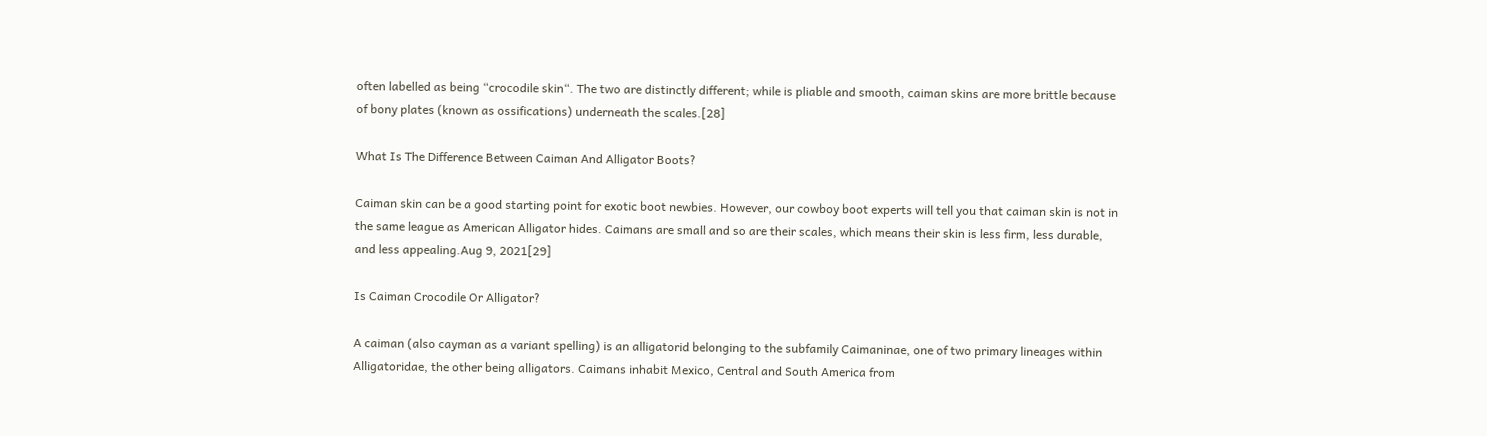often labelled as being “crocodile skin“. The two are distinctly different; while is pliable and smooth, caiman skins are more brittle because of bony plates (known as ossifications) underneath the scales.[28]

What Is The Difference Between Caiman And Alligator Boots?

Caiman skin can be a good starting point for exotic boot newbies. However, our cowboy boot experts will tell you that caiman skin is not in the same league as American Alligator hides. Caimans are small and so are their scales, which means their skin is less firm, less durable, and less appealing.Aug 9, 2021[29]

Is Caiman Crocodile Or Alligator?

A caiman (also cayman as a variant spelling) is an alligatorid belonging to the subfamily Caimaninae, one of two primary lineages within Alligatoridae, the other being alligators. Caimans inhabit Mexico, Central and South America from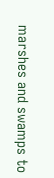marshes and swamps to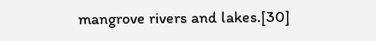mangrove rivers and lakes.[30]